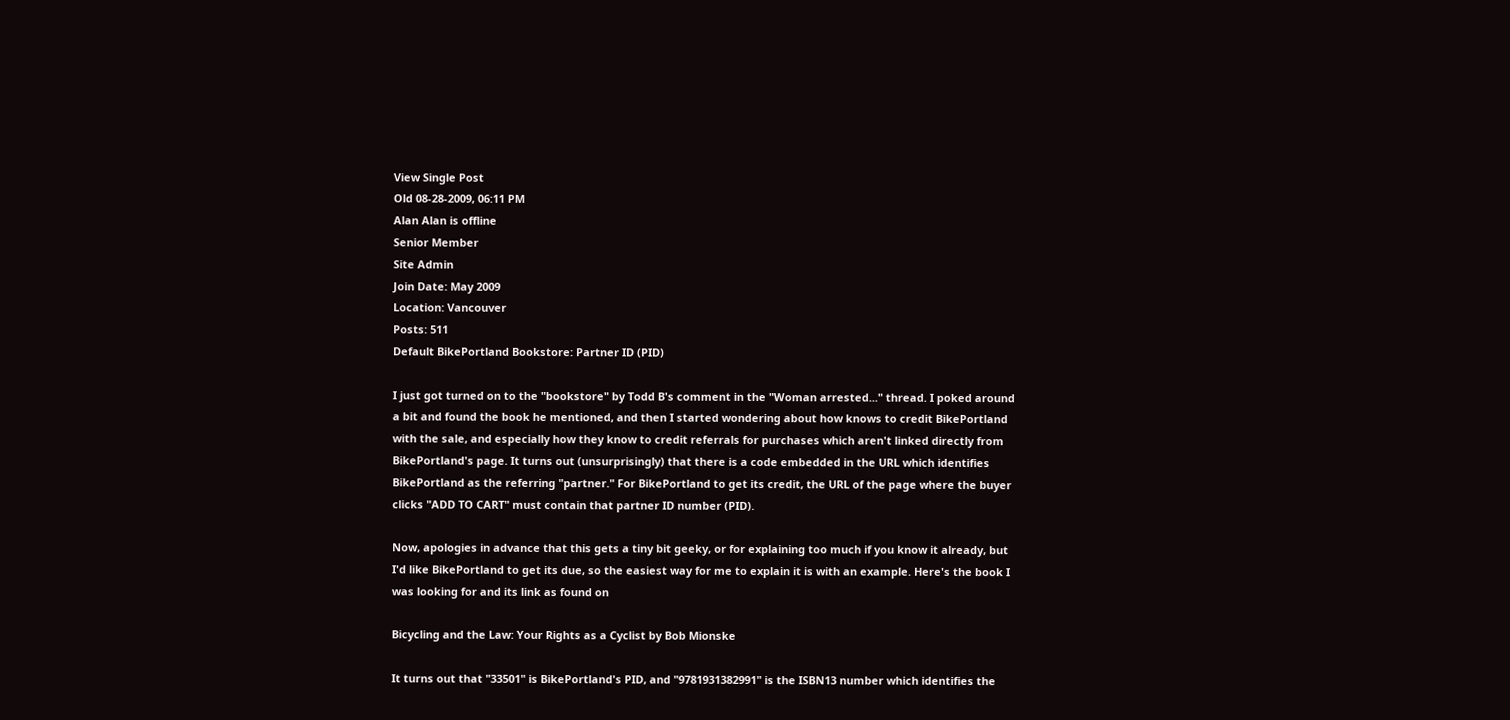View Single Post
Old 08-28-2009, 06:11 PM
Alan Alan is offline
Senior Member
Site Admin
Join Date: May 2009
Location: Vancouver
Posts: 511
Default BikePortland Bookstore: Partner ID (PID)

I just got turned on to the "bookstore" by Todd B's comment in the "Woman arrested..." thread. I poked around a bit and found the book he mentioned, and then I started wondering about how knows to credit BikePortland with the sale, and especially how they know to credit referrals for purchases which aren't linked directly from BikePortland's page. It turns out (unsurprisingly) that there is a code embedded in the URL which identifies BikePortland as the referring "partner." For BikePortland to get its credit, the URL of the page where the buyer clicks "ADD TO CART" must contain that partner ID number (PID).

Now, apologies in advance that this gets a tiny bit geeky, or for explaining too much if you know it already, but I'd like BikePortland to get its due, so the easiest way for me to explain it is with an example. Here's the book I was looking for and its link as found on

Bicycling and the Law: Your Rights as a Cyclist by Bob Mionske

It turns out that "33501" is BikePortland's PID, and "9781931382991" is the ISBN13 number which identifies the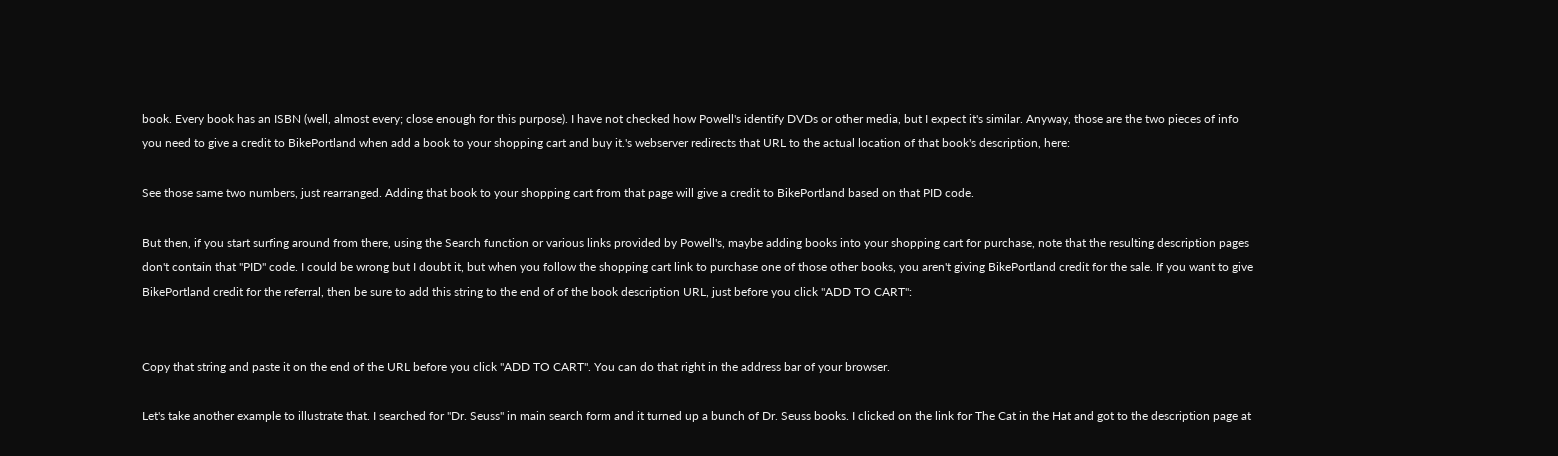book. Every book has an ISBN (well, almost every; close enough for this purpose). I have not checked how Powell's identify DVDs or other media, but I expect it's similar. Anyway, those are the two pieces of info you need to give a credit to BikePortland when add a book to your shopping cart and buy it.'s webserver redirects that URL to the actual location of that book's description, here:

See those same two numbers, just rearranged. Adding that book to your shopping cart from that page will give a credit to BikePortland based on that PID code.

But then, if you start surfing around from there, using the Search function or various links provided by Powell's, maybe adding books into your shopping cart for purchase, note that the resulting description pages don't contain that "PID" code. I could be wrong but I doubt it, but when you follow the shopping cart link to purchase one of those other books, you aren't giving BikePortland credit for the sale. If you want to give BikePortland credit for the referral, then be sure to add this string to the end of of the book description URL, just before you click "ADD TO CART":


Copy that string and paste it on the end of the URL before you click "ADD TO CART". You can do that right in the address bar of your browser.

Let's take another example to illustrate that. I searched for "Dr. Seuss" in main search form and it turned up a bunch of Dr. Seuss books. I clicked on the link for The Cat in the Hat and got to the description page at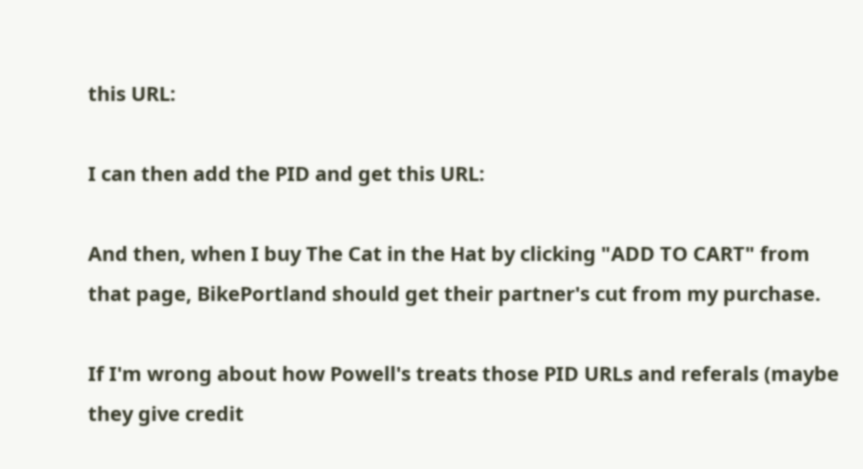this URL:

I can then add the PID and get this URL:

And then, when I buy The Cat in the Hat by clicking "ADD TO CART" from that page, BikePortland should get their partner's cut from my purchase.

If I'm wrong about how Powell's treats those PID URLs and referals (maybe they give credit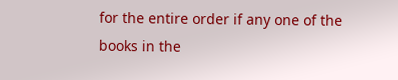for the entire order if any one of the books in the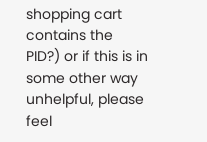shopping cart contains the PID?) or if this is in some other way unhelpful, please feel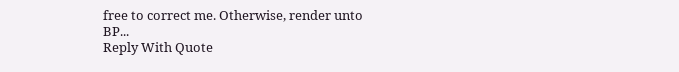free to correct me. Otherwise, render unto BP...
Reply With Quote